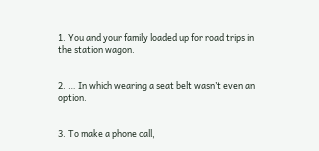1. You and your family loaded up for road trips in the station wagon.


2. … In which wearing a seat belt wasn’t even an option.


3. To make a phone call,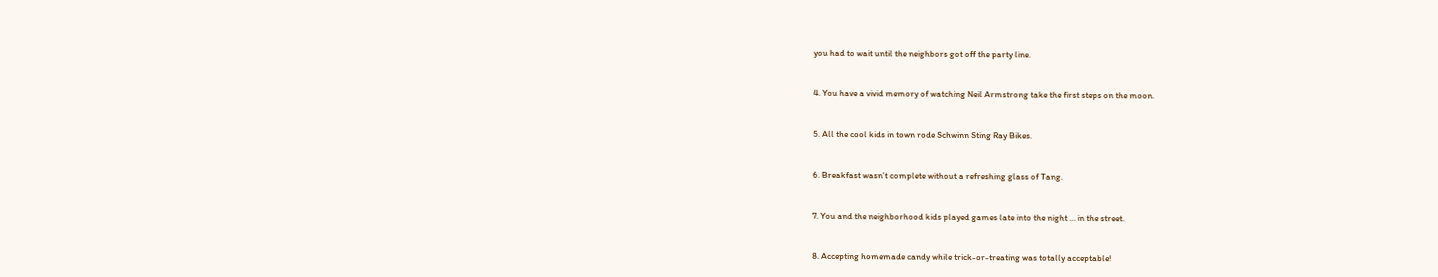you had to wait until the neighbors got off the party line.


4. You have a vivid memory of watching Neil Armstrong take the first steps on the moon.


5. All the cool kids in town rode Schwinn Sting Ray Bikes.


6. Breakfast wasn’t complete without a refreshing glass of Tang.


7. You and the neighborhood kids played games late into the night … in the street.


8. Accepting homemade candy while trick-or-treating was totally acceptable!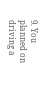9. You planned on driving a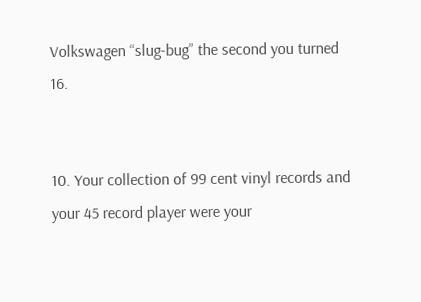Volkswagen “slug-bug” the second you turned 16.


10. Your collection of 99 cent vinyl records and your 45 record player were your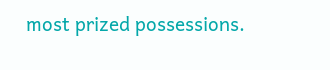most prized possessions.